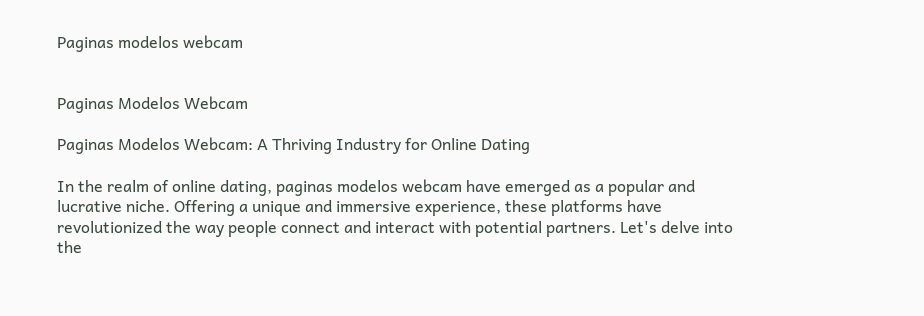Paginas modelos webcam


Paginas Modelos Webcam

Paginas Modelos Webcam: A Thriving Industry for Online Dating

In the realm of online dating, paginas modelos webcam have emerged as a popular and lucrative niche. Offering a unique and immersive experience, these platforms have revolutionized the way people connect and interact with potential partners. Let's delve into the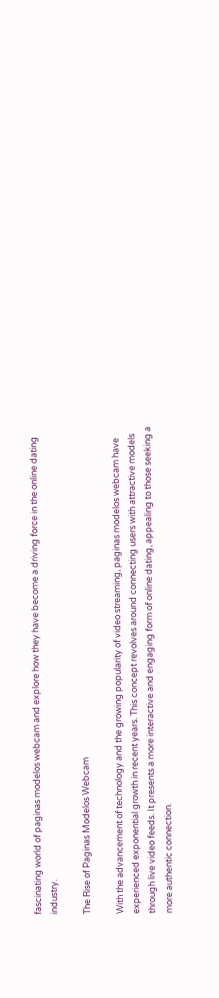fascinating world of paginas modelos webcam and explore how they have become a driving force in the online dating industry.

The Rise of Paginas Modelos Webcam

With the advancement of technology and the growing popularity of video streaming, paginas modelos webcam have experienced exponential growth in recent years. This concept revolves around connecting users with attractive models through live video feeds. It presents a more interactive and engaging form of online dating, appealing to those seeking a more authentic connection.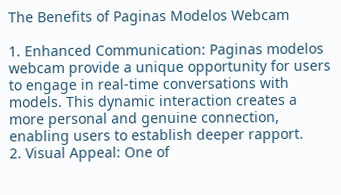The Benefits of Paginas Modelos Webcam

1. Enhanced Communication: Paginas modelos webcam provide a unique opportunity for users to engage in real-time conversations with models. This dynamic interaction creates a more personal and genuine connection, enabling users to establish deeper rapport.
2. Visual Appeal: One of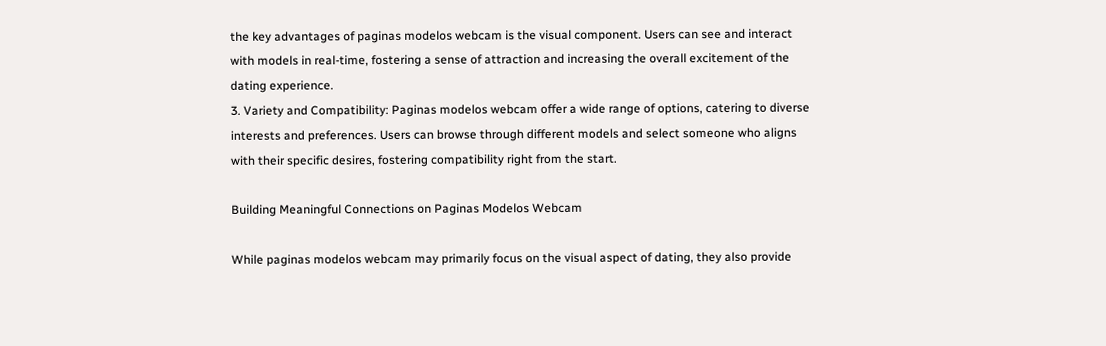the key advantages of paginas modelos webcam is the visual component. Users can see and interact with models in real-time, fostering a sense of attraction and increasing the overall excitement of the dating experience.
3. Variety and Compatibility: Paginas modelos webcam offer a wide range of options, catering to diverse interests and preferences. Users can browse through different models and select someone who aligns with their specific desires, fostering compatibility right from the start.

Building Meaningful Connections on Paginas Modelos Webcam

While paginas modelos webcam may primarily focus on the visual aspect of dating, they also provide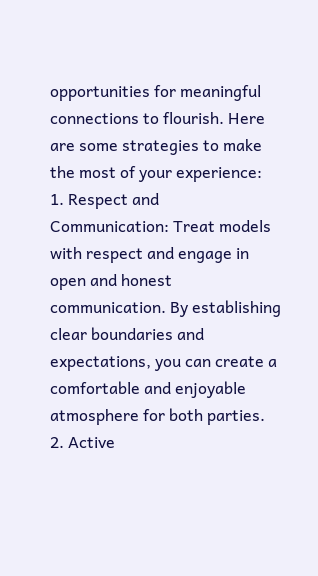opportunities for meaningful connections to flourish. Here are some strategies to make the most of your experience:
1. Respect and Communication: Treat models with respect and engage in open and honest communication. By establishing clear boundaries and expectations, you can create a comfortable and enjoyable atmosphere for both parties.
2. Active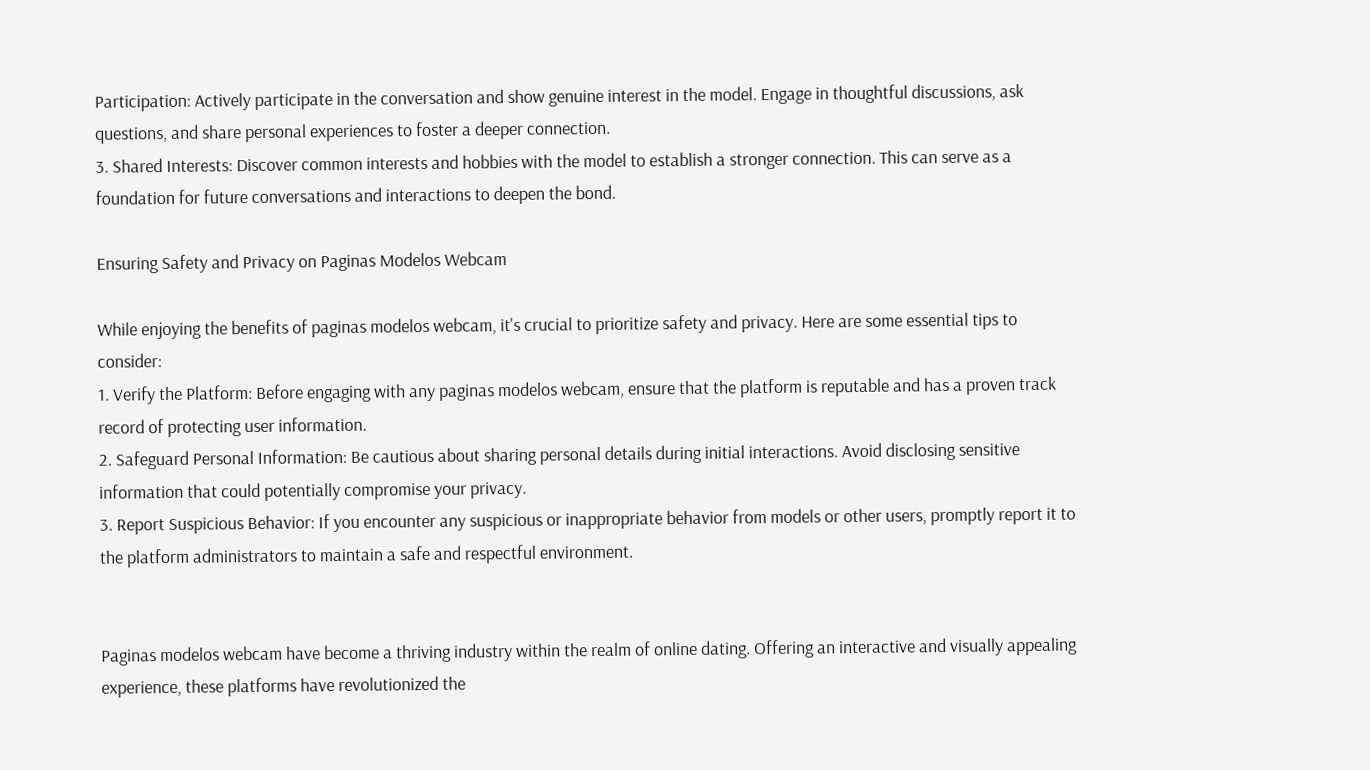Participation: Actively participate in the conversation and show genuine interest in the model. Engage in thoughtful discussions, ask questions, and share personal experiences to foster a deeper connection.
3. Shared Interests: Discover common interests and hobbies with the model to establish a stronger connection. This can serve as a foundation for future conversations and interactions to deepen the bond.

Ensuring Safety and Privacy on Paginas Modelos Webcam

While enjoying the benefits of paginas modelos webcam, it's crucial to prioritize safety and privacy. Here are some essential tips to consider:
1. Verify the Platform: Before engaging with any paginas modelos webcam, ensure that the platform is reputable and has a proven track record of protecting user information.
2. Safeguard Personal Information: Be cautious about sharing personal details during initial interactions. Avoid disclosing sensitive information that could potentially compromise your privacy.
3. Report Suspicious Behavior: If you encounter any suspicious or inappropriate behavior from models or other users, promptly report it to the platform administrators to maintain a safe and respectful environment.


Paginas modelos webcam have become a thriving industry within the realm of online dating. Offering an interactive and visually appealing experience, these platforms have revolutionized the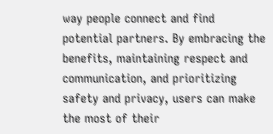way people connect and find potential partners. By embracing the benefits, maintaining respect and communication, and prioritizing safety and privacy, users can make the most of their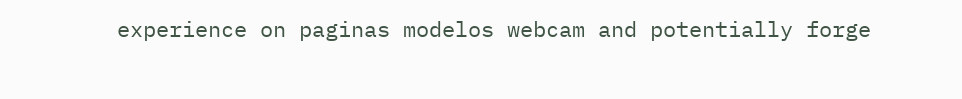experience on paginas modelos webcam and potentially forge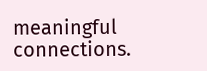meaningful connections.